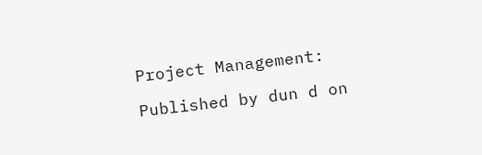Project Management:

Published by dun d on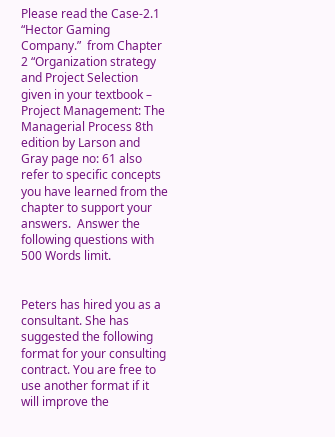Please read the Case-2.1 “Hector Gaming Company.”  from Chapter 2 “Organization strategy and Project Selection given in your textbook – Project Management: The Managerial Process 8th edition by Larson and Gray page no: 61 also refer to specific concepts you have learned from the chapter to support your answers.  Answer the following questions with 500 Words limit.


Peters has hired you as a consultant. She has suggested the following format for your consulting contract. You are free to use another format if it will improve the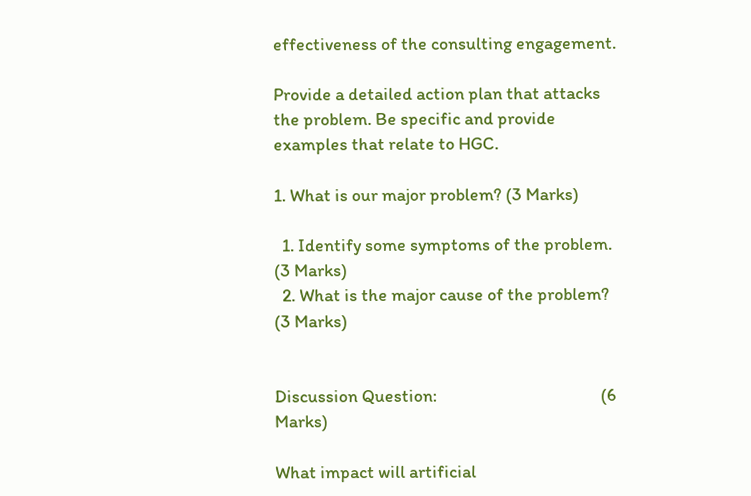effectiveness of the consulting engagement.

Provide a detailed action plan that attacks the problem. Be specific and provide examples that relate to HGC.

1. What is our major problem? (3 Marks)

  1. Identify some symptoms of the problem. (3 Marks)
  2. What is the major cause of the problem? (3 Marks)


Discussion Question:                                         (6 Marks)

What impact will artificial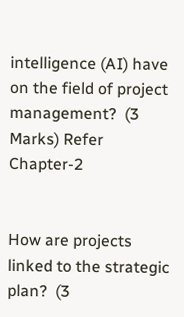intelligence (AI) have on the field of project management?  (3 Marks) Refer Chapter-2


How are projects linked to the strategic plan?  (3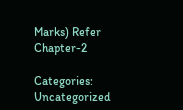Marks) Refer Chapter-2

Categories: Uncategorized